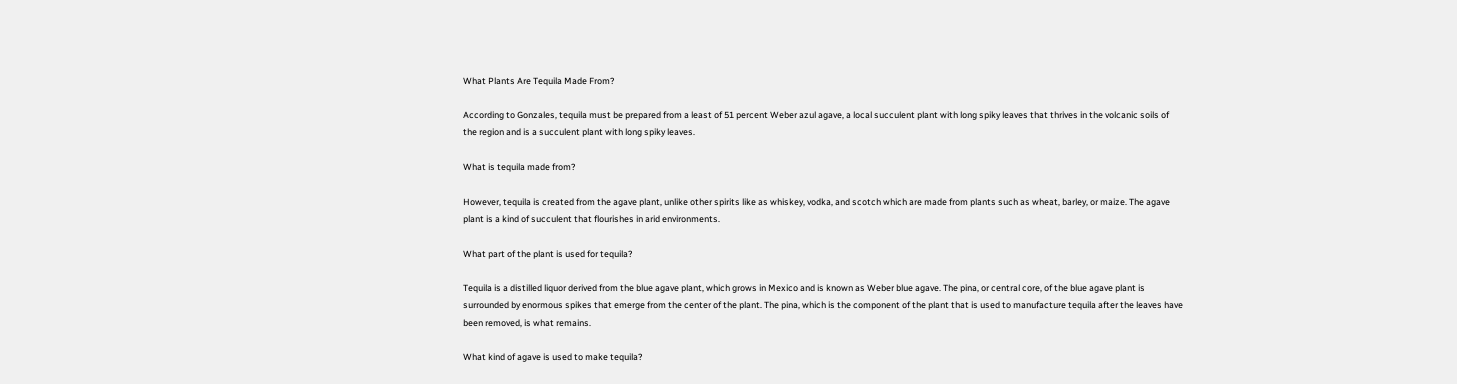What Plants Are Tequila Made From?

According to Gonzales, tequila must be prepared from a least of 51 percent Weber azul agave, a local succulent plant with long spiky leaves that thrives in the volcanic soils of the region and is a succulent plant with long spiky leaves.

What is tequila made from?

However, tequila is created from the agave plant, unlike other spirits like as whiskey, vodka, and scotch which are made from plants such as wheat, barley, or maize. The agave plant is a kind of succulent that flourishes in arid environments.

What part of the plant is used for tequila?

Tequila is a distilled liquor derived from the blue agave plant, which grows in Mexico and is known as Weber blue agave. The pina, or central core, of the blue agave plant is surrounded by enormous spikes that emerge from the center of the plant. The pina, which is the component of the plant that is used to manufacture tequila after the leaves have been removed, is what remains.

What kind of agave is used to make tequila?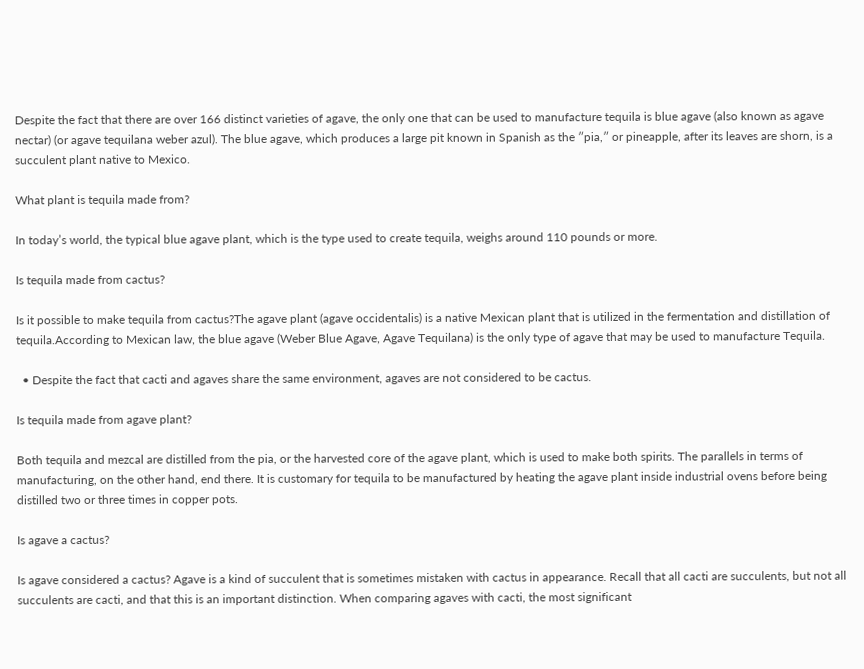Despite the fact that there are over 166 distinct varieties of agave, the only one that can be used to manufacture tequila is blue agave (also known as agave nectar) (or agave tequilana weber azul). The blue agave, which produces a large pit known in Spanish as the ″pia,″ or pineapple, after its leaves are shorn, is a succulent plant native to Mexico.

What plant is tequila made from?

In today’s world, the typical blue agave plant, which is the type used to create tequila, weighs around 110 pounds or more.

Is tequila made from cactus?

Is it possible to make tequila from cactus?The agave plant (agave occidentalis) is a native Mexican plant that is utilized in the fermentation and distillation of tequila.According to Mexican law, the blue agave (Weber Blue Agave, Agave Tequilana) is the only type of agave that may be used to manufacture Tequila.

  • Despite the fact that cacti and agaves share the same environment, agaves are not considered to be cactus.

Is tequila made from agave plant?

Both tequila and mezcal are distilled from the pia, or the harvested core of the agave plant, which is used to make both spirits. The parallels in terms of manufacturing, on the other hand, end there. It is customary for tequila to be manufactured by heating the agave plant inside industrial ovens before being distilled two or three times in copper pots.

Is agave a cactus?

Is agave considered a cactus? Agave is a kind of succulent that is sometimes mistaken with cactus in appearance. Recall that all cacti are succulents, but not all succulents are cacti, and that this is an important distinction. When comparing agaves with cacti, the most significant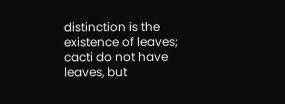distinction is the existence of leaves; cacti do not have leaves, but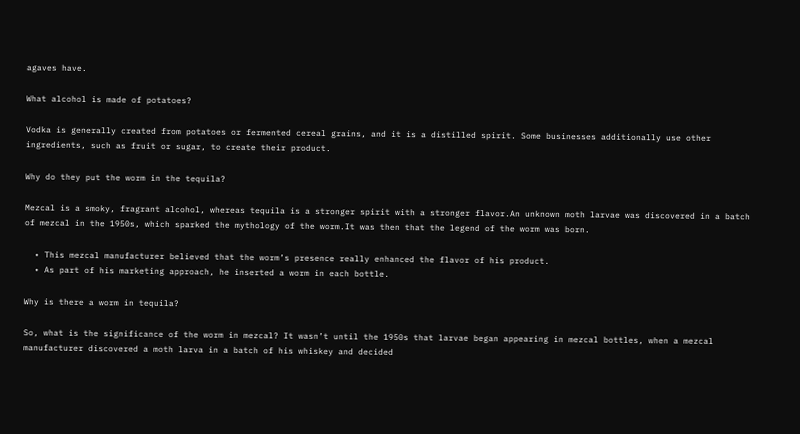agaves have.

What alcohol is made of potatoes?

Vodka is generally created from potatoes or fermented cereal grains, and it is a distilled spirit. Some businesses additionally use other ingredients, such as fruit or sugar, to create their product.

Why do they put the worm in the tequila?

Mezcal is a smoky, fragrant alcohol, whereas tequila is a stronger spirit with a stronger flavor.An unknown moth larvae was discovered in a batch of mezcal in the 1950s, which sparked the mythology of the worm.It was then that the legend of the worm was born.

  • This mezcal manufacturer believed that the worm’s presence really enhanced the flavor of his product.
  • As part of his marketing approach, he inserted a worm in each bottle.

Why is there a worm in tequila?

So, what is the significance of the worm in mezcal? It wasn’t until the 1950s that larvae began appearing in mezcal bottles, when a mezcal manufacturer discovered a moth larva in a batch of his whiskey and decided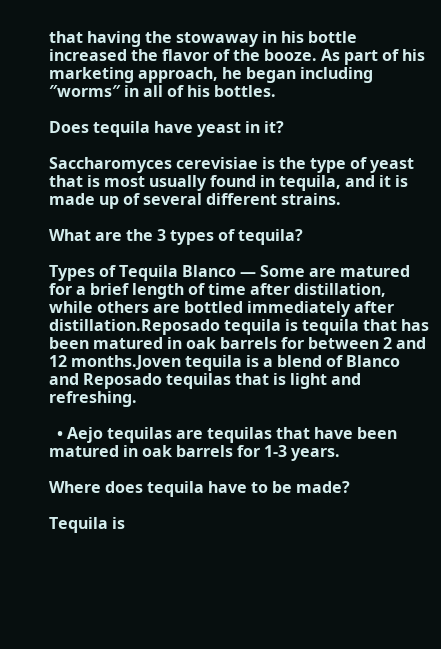that having the stowaway in his bottle increased the flavor of the booze. As part of his marketing approach, he began including ″worms″ in all of his bottles.

Does tequila have yeast in it?

Saccharomyces cerevisiae is the type of yeast that is most usually found in tequila, and it is made up of several different strains.

What are the 3 types of tequila?

Types of Tequila Blanco — Some are matured for a brief length of time after distillation, while others are bottled immediately after distillation.Reposado tequila is tequila that has been matured in oak barrels for between 2 and 12 months.Joven tequila is a blend of Blanco and Reposado tequilas that is light and refreshing.

  • Aejo tequilas are tequilas that have been matured in oak barrels for 1-3 years.

Where does tequila have to be made?

Tequila is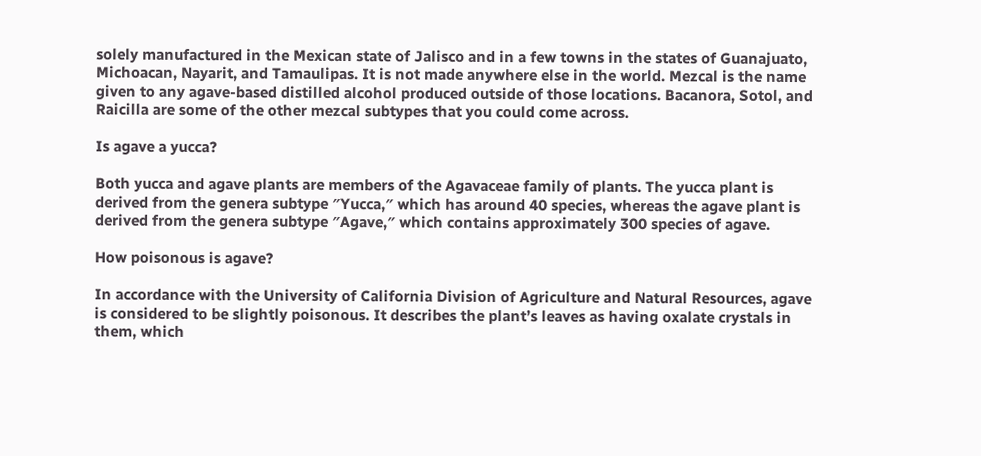solely manufactured in the Mexican state of Jalisco and in a few towns in the states of Guanajuato, Michoacan, Nayarit, and Tamaulipas. It is not made anywhere else in the world. Mezcal is the name given to any agave-based distilled alcohol produced outside of those locations. Bacanora, Sotol, and Raicilla are some of the other mezcal subtypes that you could come across.

Is agave a yucca?

Both yucca and agave plants are members of the Agavaceae family of plants. The yucca plant is derived from the genera subtype ″Yucca,″ which has around 40 species, whereas the agave plant is derived from the genera subtype ″Agave,″ which contains approximately 300 species of agave.

How poisonous is agave?

In accordance with the University of California Division of Agriculture and Natural Resources, agave is considered to be slightly poisonous. It describes the plant’s leaves as having oxalate crystals in them, which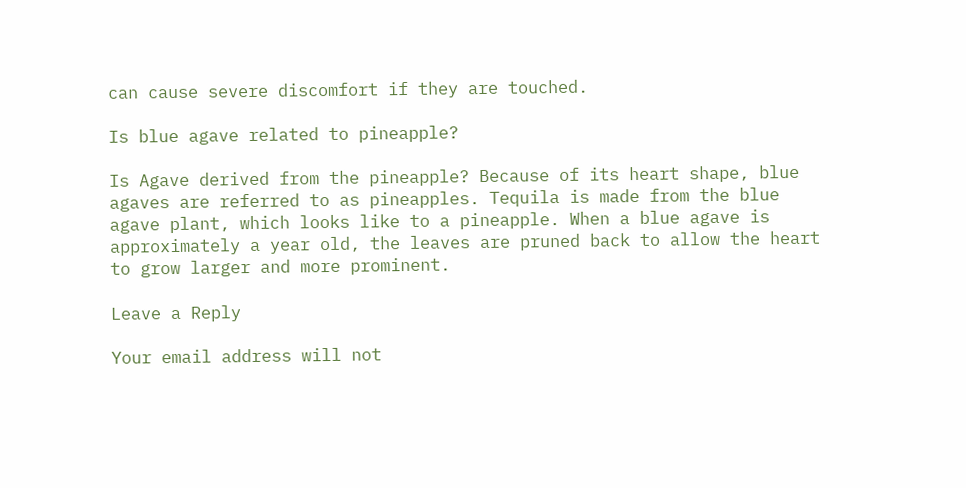can cause severe discomfort if they are touched.

Is blue agave related to pineapple?

Is Agave derived from the pineapple? Because of its heart shape, blue agaves are referred to as pineapples. Tequila is made from the blue agave plant, which looks like to a pineapple. When a blue agave is approximately a year old, the leaves are pruned back to allow the heart to grow larger and more prominent.

Leave a Reply

Your email address will not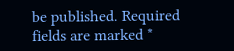be published. Required fields are marked *